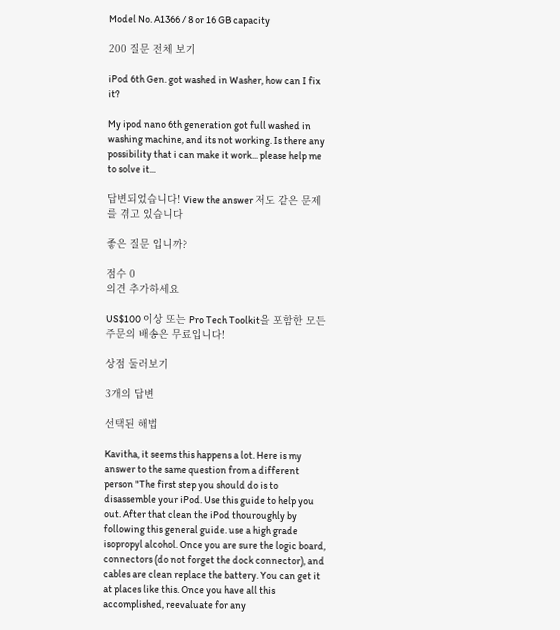Model No. A1366 / 8 or 16 GB capacity

200 질문 전체 보기

iPod 6th Gen. got washed in Washer, how can I fix it?

My ipod nano 6th generation got full washed in washing machine, and its not working. Is there any possibility that i can make it work... please help me to solve it...

답변되었습니다! View the answer 저도 같은 문제를 겪고 있습니다

좋은 질문 입니까?

점수 0
의견 추가하세요

US$100 이상 또는 Pro Tech Toolkit을 포함한 모든 주문의 배송은 무료입니다!

상점 둘러보기

3개의 답변

선택된 해법

Kavitha, it seems this happens a lot. Here is my answer to the same question from a different person "The first step you should do is to disassemble your iPod. Use this guide to help you out. After that clean the iPod thouroughly by following this general guide. use a high grade isopropyl alcohol. Once you are sure the logic board, connectors (do not forget the dock connector), and cables are clean replace the battery. You can get it at places like this. Once you have all this accomplished, reevaluate for any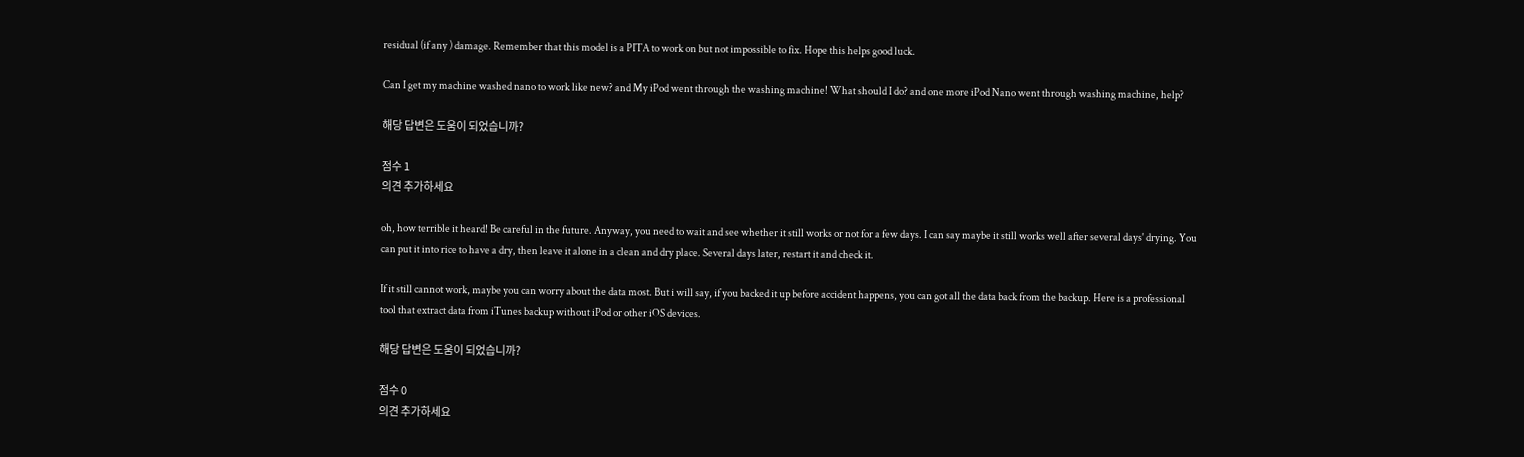residual (if any ) damage. Remember that this model is a PITA to work on but not impossible to fix. Hope this helps good luck.

Can I get my machine washed nano to work like new? and My iPod went through the washing machine! What should I do? and one more iPod Nano went through washing machine, help?

해당 답변은 도움이 되었습니까?

점수 1
의견 추가하세요

oh, how terrible it heard! Be careful in the future. Anyway, you need to wait and see whether it still works or not for a few days. I can say maybe it still works well after several days' drying. You can put it into rice to have a dry, then leave it alone in a clean and dry place. Several days later, restart it and check it.

If it still cannot work, maybe you can worry about the data most. But i will say, if you backed it up before accident happens, you can got all the data back from the backup. Here is a professional tool that extract data from iTunes backup without iPod or other iOS devices.

해당 답변은 도움이 되었습니까?

점수 0
의견 추가하세요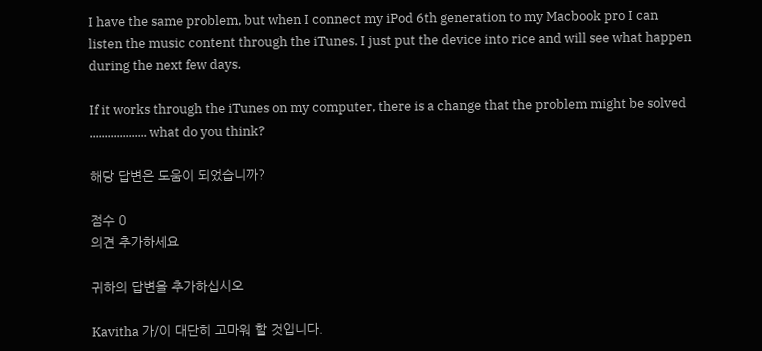I have the same problem, but when I connect my iPod 6th generation to my Macbook pro I can listen the music content through the iTunes. I just put the device into rice and will see what happen during the next few days.

If it works through the iTunes on my computer, there is a change that the problem might be solved ................... what do you think?

해당 답변은 도움이 되었습니까?

점수 0
의견 추가하세요

귀하의 답변을 추가하십시오

Kavitha 가/이 대단히 고마워 할 것입니다.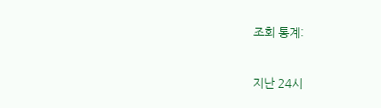조회 통계:

지난 24시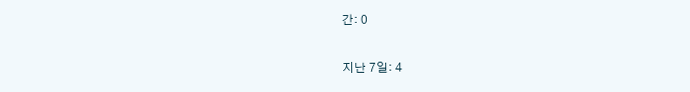간: 0

지난 7일: 4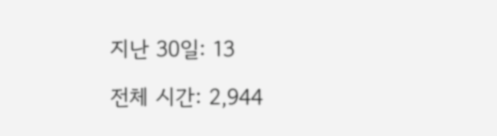지난 30일: 13

전체 시간: 2,944